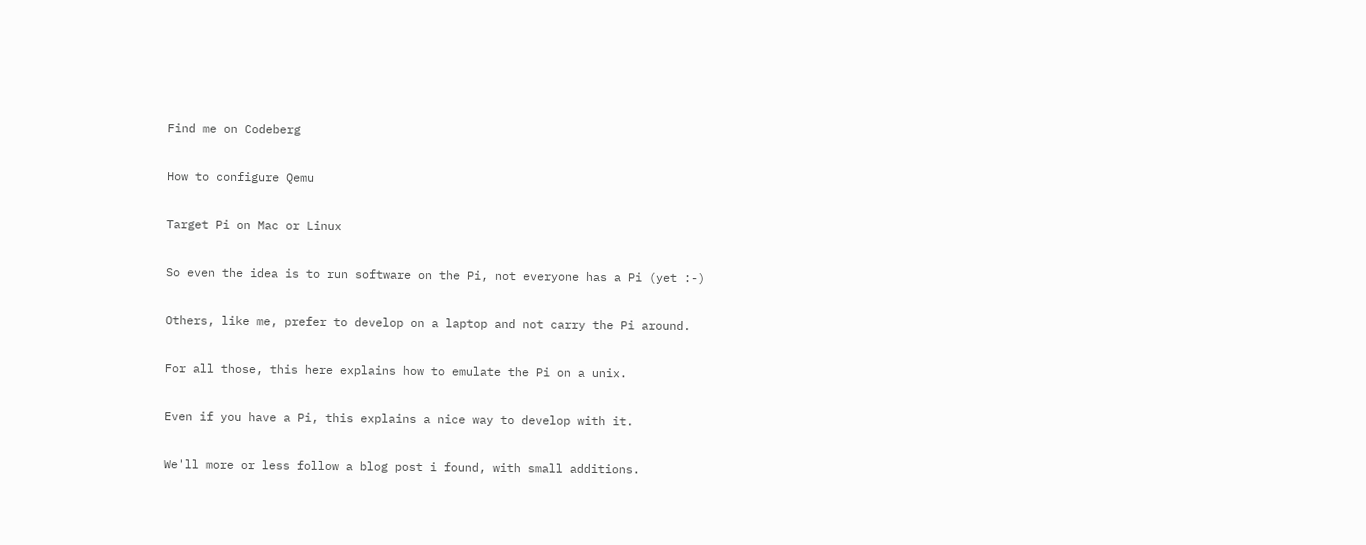Find me on Codeberg

How to configure Qemu

Target Pi on Mac or Linux

So even the idea is to run software on the Pi, not everyone has a Pi (yet :-)

Others, like me, prefer to develop on a laptop and not carry the Pi around.

For all those, this here explains how to emulate the Pi on a unix.

Even if you have a Pi, this explains a nice way to develop with it.

We'll more or less follow a blog post i found, with small additions.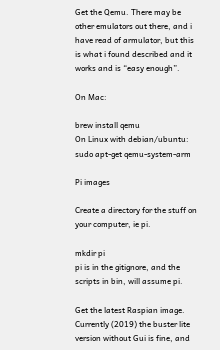Get the Qemu. There may be other emulators out there, and i have read of armulator, but this is what i found described and it works and is “easy enough”.

On Mac:

brew install qemu
On Linux with debian/ubuntu:
sudo apt-get qemu-system-arm

Pi images

Create a directory for the stuff on your computer, ie pi.

mkdir pi
pi is in the gitignore, and the scripts in bin, will assume pi.

Get the latest Raspian image. Currently (2019) the buster lite version without Gui is fine, and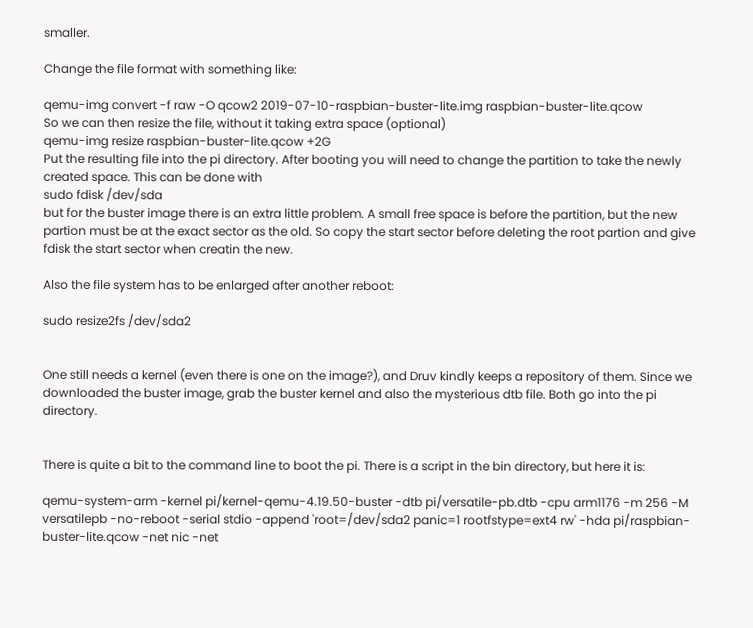smaller.

Change the file format with something like:

qemu-img convert -f raw -O qcow2 2019-07-10-raspbian-buster-lite.img raspbian-buster-lite.qcow
So we can then resize the file, without it taking extra space (optional)
qemu-img resize raspbian-buster-lite.qcow +2G
Put the resulting file into the pi directory. After booting you will need to change the partition to take the newly created space. This can be done with
sudo fdisk /dev/sda
but for the buster image there is an extra little problem. A small free space is before the partition, but the new partion must be at the exact sector as the old. So copy the start sector before deleting the root partion and give fdisk the start sector when creatin the new.

Also the file system has to be enlarged after another reboot:

sudo resize2fs /dev/sda2


One still needs a kernel (even there is one on the image?), and Druv kindly keeps a repository of them. Since we downloaded the buster image, grab the buster kernel and also the mysterious dtb file. Both go into the pi directory.


There is quite a bit to the command line to boot the pi. There is a script in the bin directory, but here it is:

qemu-system-arm -kernel pi/kernel-qemu-4.19.50-buster -dtb pi/versatile-pb.dtb -cpu arm1176 -m 256 -M versatilepb -no-reboot -serial stdio -append 'root=/dev/sda2 panic=1 rootfstype=ext4 rw' -hda pi/raspbian-buster-lite.qcow -net nic -net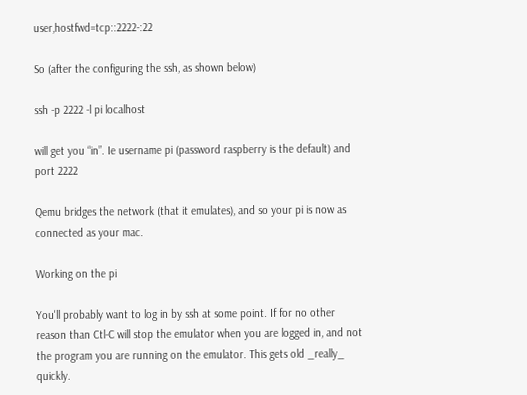user,hostfwd=tcp::2222-:22

So (after the configuring the ssh, as shown below)

ssh -p 2222 -l pi localhost

will get you “in”. Ie username pi (password raspberry is the default) and port 2222

Qemu bridges the network (that it emulates), and so your pi is now as connected as your mac.

Working on the pi

You'll probably want to log in by ssh at some point. If for no other reason than Ctl-C will stop the emulator when you are logged in, and not the program you are running on the emulator. This gets old _really_ quickly.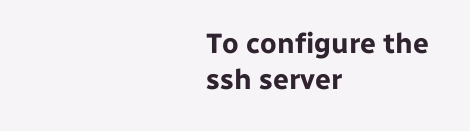To configure the ssh server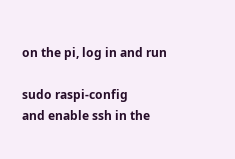on the pi, log in and run

sudo raspi-config
and enable ssh in the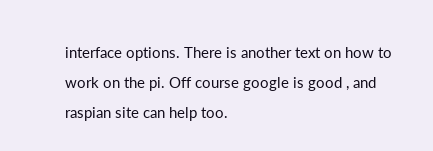interface options. There is another text on how to work on the pi. Off course google is good , and raspian site can help too.